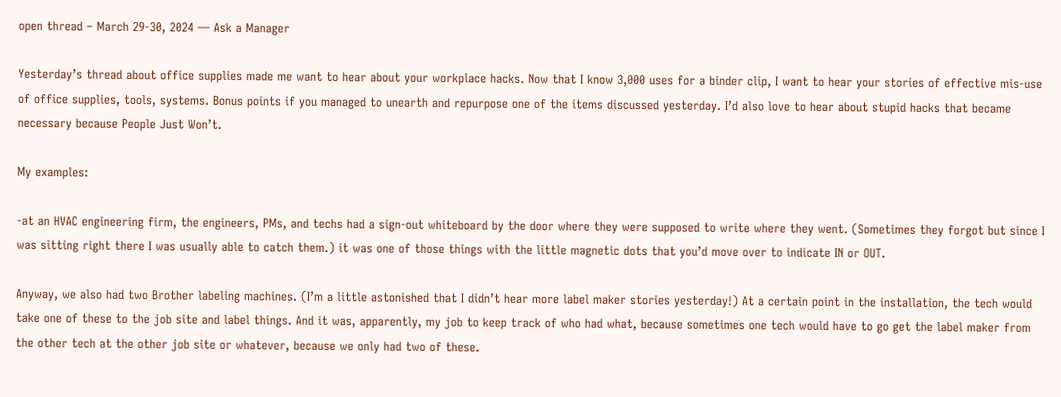open thread – March 29-30, 2024 — Ask a Manager

Yesterday’s thread about office supplies made me want to hear about your workplace hacks. Now that I know 3,000 uses for a binder clip, I want to hear your stories of effective mis-use of office supplies, tools, systems. Bonus points if you managed to unearth and repurpose one of the items discussed yesterday. I’d also love to hear about stupid hacks that became necessary because People Just Won’t.

My examples:

-at an HVAC engineering firm, the engineers, PMs, and techs had a sign-out whiteboard by the door where they were supposed to write where they went. (Sometimes they forgot but since I was sitting right there I was usually able to catch them.) it was one of those things with the little magnetic dots that you’d move over to indicate IN or OUT.

Anyway, we also had two Brother labeling machines. (I’m a little astonished that I didn’t hear more label maker stories yesterday!) At a certain point in the installation, the tech would take one of these to the job site and label things. And it was, apparently, my job to keep track of who had what, because sometimes one tech would have to go get the label maker from the other tech at the other job site or whatever, because we only had two of these.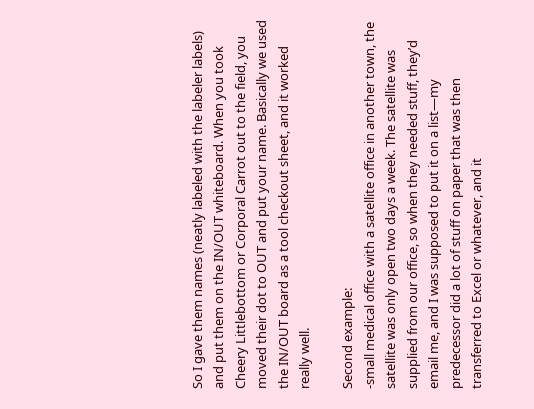So I gave them names (neatly labeled with the labeler labels) and put them on the IN/OUT whiteboard. When you took Cheery Littlebottom or Corporal Carrot out to the field, you moved their dot to OUT and put your name. Basically we used the IN/OUT board as a tool checkout sheet, and it worked really well.

Second example:
-small medical office with a satellite office in another town, the satellite was only open two days a week. The satellite was supplied from our office, so when they needed stuff, they’d email me, and I was supposed to put it on a list—my predecessor did a lot of stuff on paper that was then transferred to Excel or whatever, and it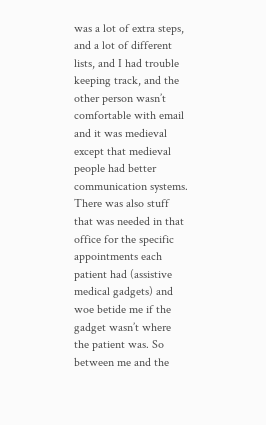was a lot of extra steps, and a lot of different lists, and I had trouble keeping track, and the other person wasn’t comfortable with email and it was medieval except that medieval people had better communication systems. There was also stuff that was needed in that office for the specific appointments each patient had (assistive medical gadgets) and woe betide me if the gadget wasn’t where the patient was. So between me and the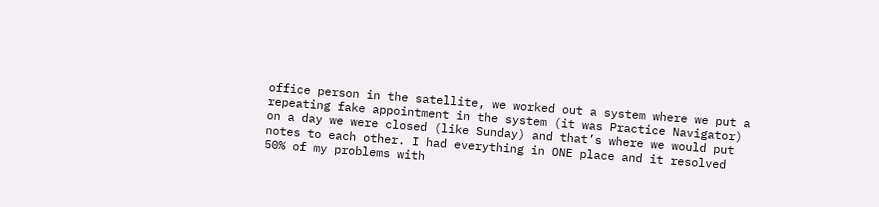office person in the satellite, we worked out a system where we put a repeating fake appointment in the system (it was Practice Navigator) on a day we were closed (like Sunday) and that’s where we would put notes to each other. I had everything in ONE place and it resolved 50% of my problems with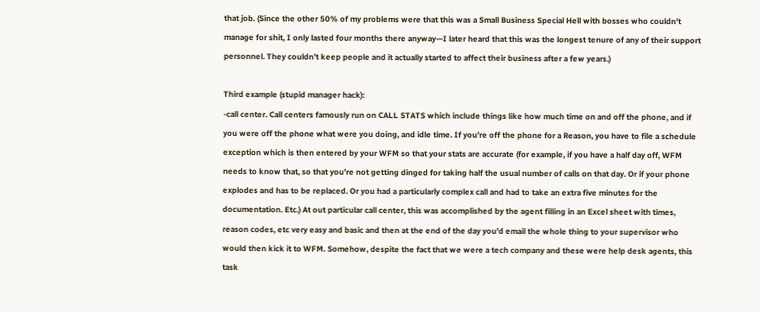that job. (Since the other 50% of my problems were that this was a Small Business Special Hell with bosses who couldn’t manage for shit, I only lasted four months there anyway—I later heard that this was the longest tenure of any of their support personnel. They couldn’t keep people and it actually started to affect their business after a few years.)

Third example (stupid manager hack):
-call center. Call centers famously run on CALL STATS which include things like how much time on and off the phone, and if you were off the phone what were you doing, and idle time. If you’re off the phone for a Reason, you have to file a schedule exception which is then entered by your WFM so that your stats are accurate (for example, if you have a half day off, WFM needs to know that, so that you’re not getting dinged for taking half the usual number of calls on that day. Or if your phone explodes and has to be replaced. Or you had a particularly complex call and had to take an extra five minutes for the documentation. Etc.) At out particular call center, this was accomplished by the agent filling in an Excel sheet with times, reason codes, etc very easy and basic and then at the end of the day you’d email the whole thing to your supervisor who would then kick it to WFM. Somehow, despite the fact that we were a tech company and these were help desk agents, this task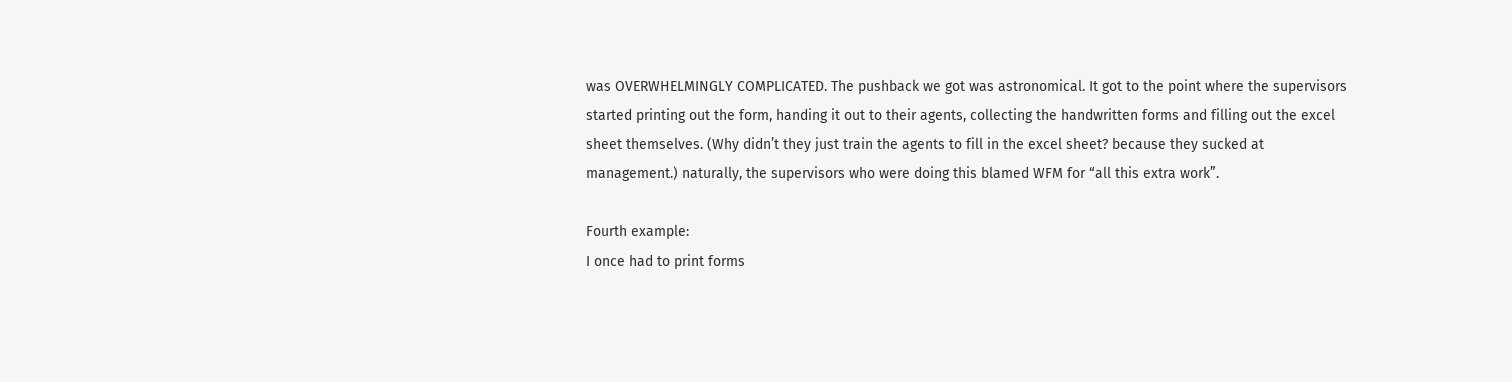was OVERWHELMINGLY COMPLICATED. The pushback we got was astronomical. It got to the point where the supervisors started printing out the form, handing it out to their agents, collecting the handwritten forms and filling out the excel sheet themselves. (Why didn’t they just train the agents to fill in the excel sheet? because they sucked at management.) naturally, the supervisors who were doing this blamed WFM for “all this extra work”.

Fourth example:
I once had to print forms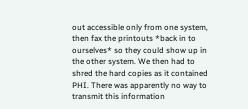out accessible only from one system, then fax the printouts *back in to ourselves* so they could show up in the other system. We then had to shred the hard copies as it contained PHI. There was apparently no way to transmit this information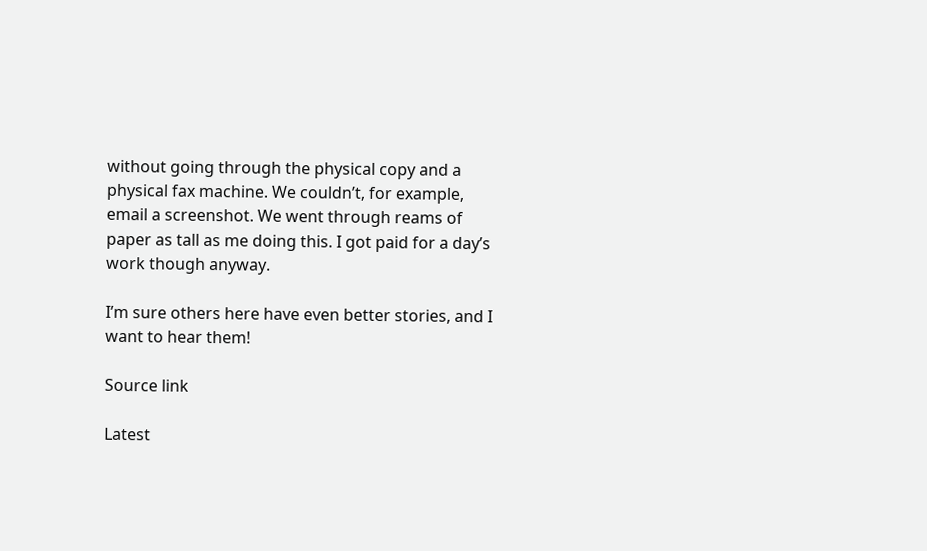without going through the physical copy and a physical fax machine. We couldn’t, for example, email a screenshot. We went through reams of paper as tall as me doing this. I got paid for a day’s work though anyway.

I’m sure others here have even better stories, and I want to hear them!

Source link

Latest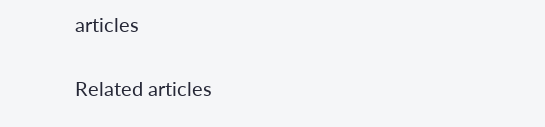articles

Related articles